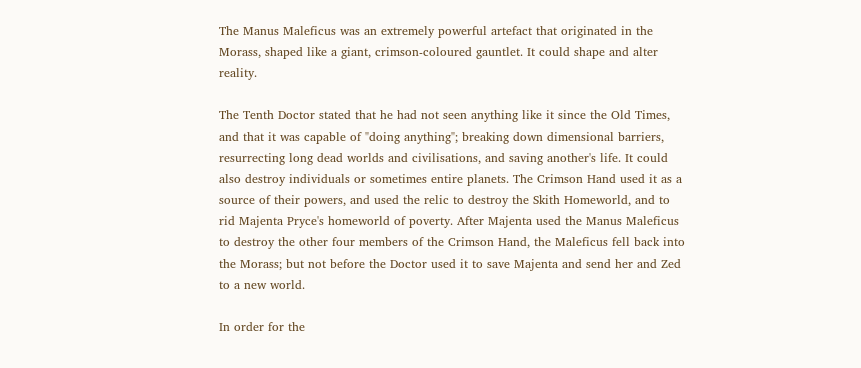The Manus Maleficus was an extremely powerful artefact that originated in the Morass, shaped like a giant, crimson-coloured gauntlet. It could shape and alter reality.

The Tenth Doctor stated that he had not seen anything like it since the Old Times, and that it was capable of "doing anything"; breaking down dimensional barriers, resurrecting long dead worlds and civilisations, and saving another's life. It could also destroy individuals or sometimes entire planets. The Crimson Hand used it as a source of their powers, and used the relic to destroy the Skith Homeworld, and to rid Majenta Pryce's homeworld of poverty. After Majenta used the Manus Maleficus to destroy the other four members of the Crimson Hand, the Maleficus fell back into the Morass; but not before the Doctor used it to save Majenta and send her and Zed to a new world.

In order for the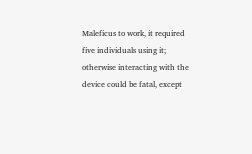Maleficus to work, it required five individuals using it; otherwise interacting with the device could be fatal, except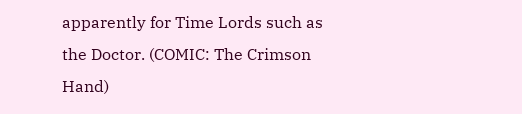apparently for Time Lords such as the Doctor. (COMIC: The Crimson Hand)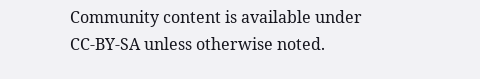Community content is available under CC-BY-SA unless otherwise noted.